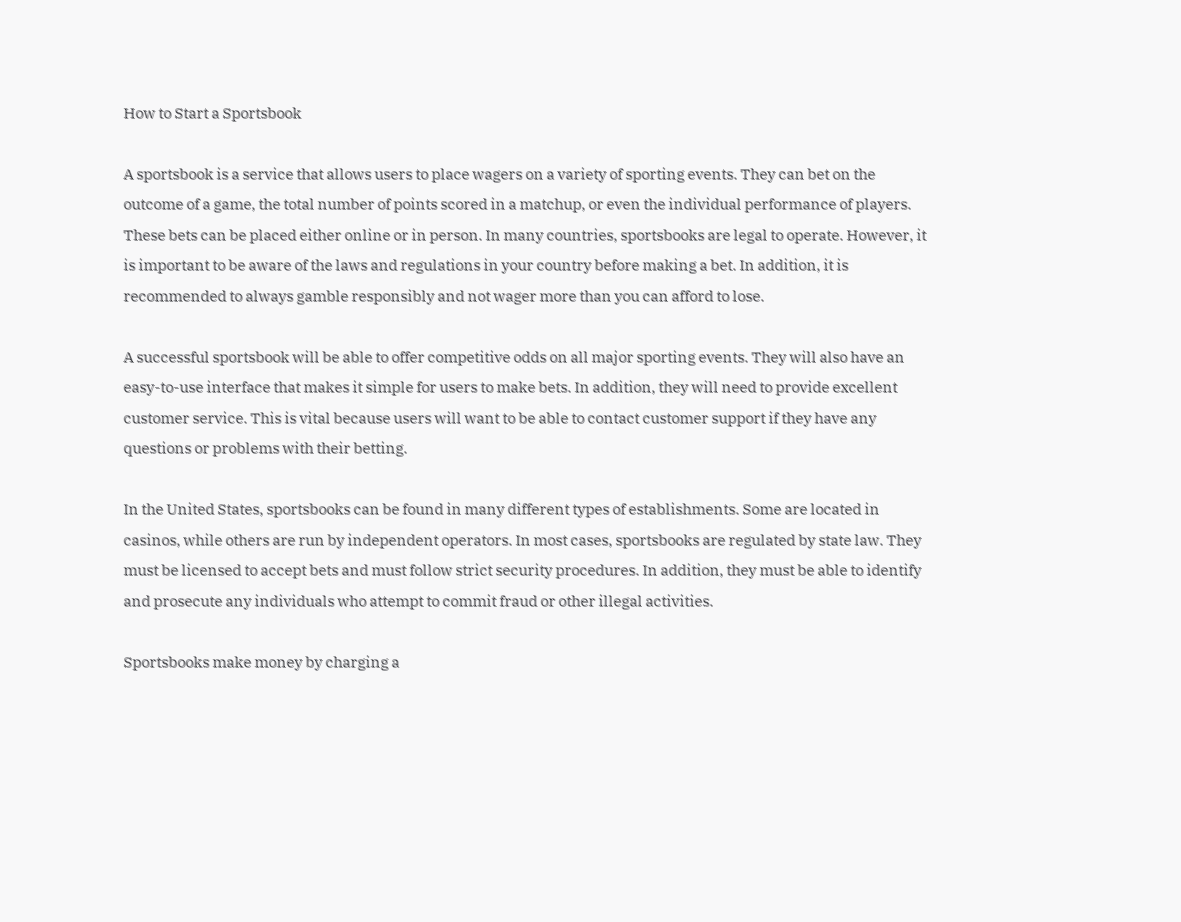How to Start a Sportsbook

A sportsbook is a service that allows users to place wagers on a variety of sporting events. They can bet on the outcome of a game, the total number of points scored in a matchup, or even the individual performance of players. These bets can be placed either online or in person. In many countries, sportsbooks are legal to operate. However, it is important to be aware of the laws and regulations in your country before making a bet. In addition, it is recommended to always gamble responsibly and not wager more than you can afford to lose.

A successful sportsbook will be able to offer competitive odds on all major sporting events. They will also have an easy-to-use interface that makes it simple for users to make bets. In addition, they will need to provide excellent customer service. This is vital because users will want to be able to contact customer support if they have any questions or problems with their betting.

In the United States, sportsbooks can be found in many different types of establishments. Some are located in casinos, while others are run by independent operators. In most cases, sportsbooks are regulated by state law. They must be licensed to accept bets and must follow strict security procedures. In addition, they must be able to identify and prosecute any individuals who attempt to commit fraud or other illegal activities.

Sportsbooks make money by charging a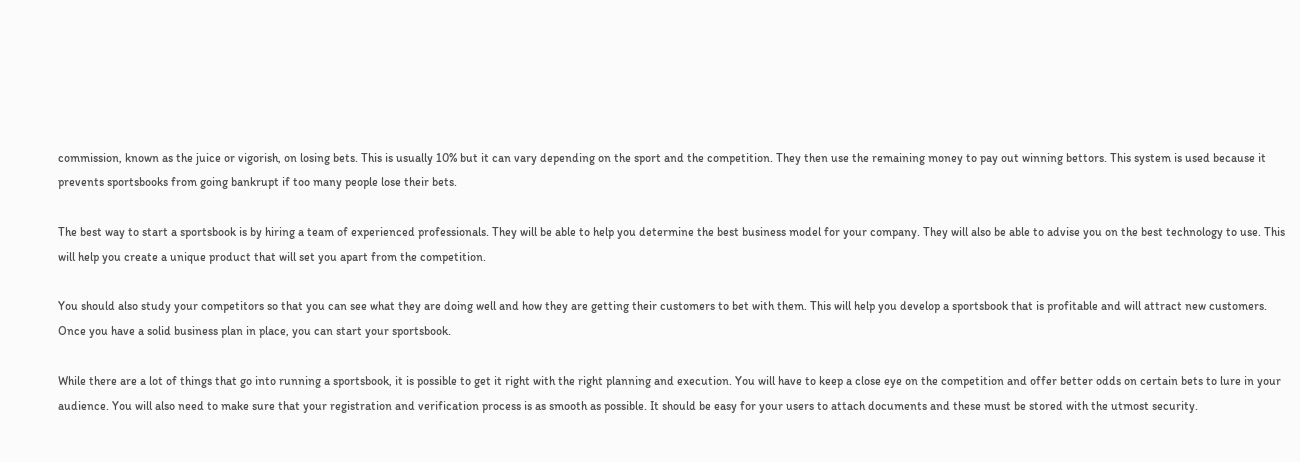commission, known as the juice or vigorish, on losing bets. This is usually 10% but it can vary depending on the sport and the competition. They then use the remaining money to pay out winning bettors. This system is used because it prevents sportsbooks from going bankrupt if too many people lose their bets.

The best way to start a sportsbook is by hiring a team of experienced professionals. They will be able to help you determine the best business model for your company. They will also be able to advise you on the best technology to use. This will help you create a unique product that will set you apart from the competition.

You should also study your competitors so that you can see what they are doing well and how they are getting their customers to bet with them. This will help you develop a sportsbook that is profitable and will attract new customers. Once you have a solid business plan in place, you can start your sportsbook.

While there are a lot of things that go into running a sportsbook, it is possible to get it right with the right planning and execution. You will have to keep a close eye on the competition and offer better odds on certain bets to lure in your audience. You will also need to make sure that your registration and verification process is as smooth as possible. It should be easy for your users to attach documents and these must be stored with the utmost security.